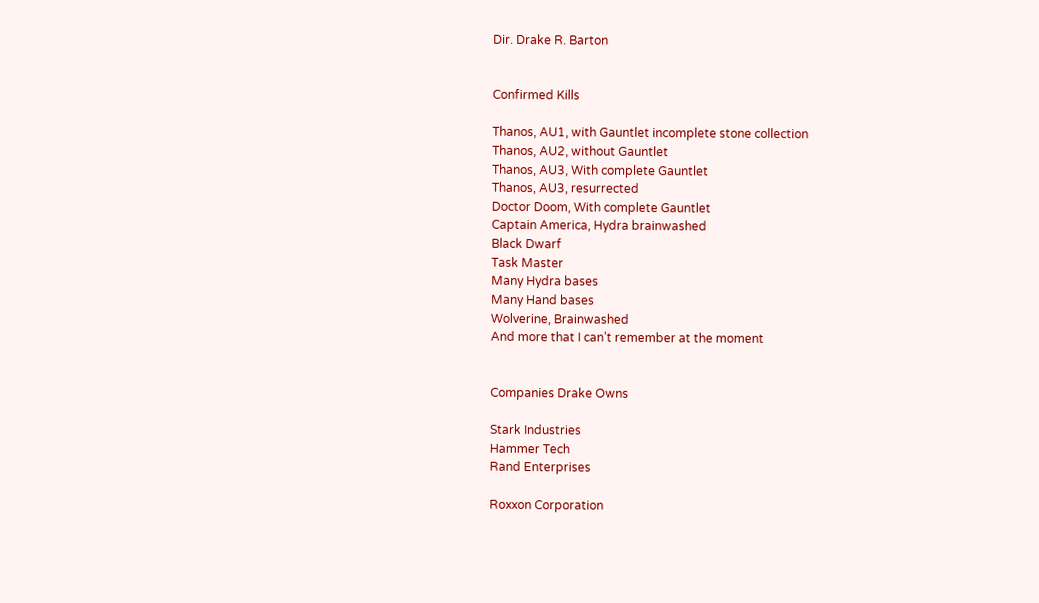Dir. Drake R. Barton


Confirmed Kills

Thanos, AU1, with Gauntlet incomplete stone collection
Thanos, AU2, without Gauntlet
Thanos, AU3, With complete Gauntlet
Thanos, AU3, resurrected
Doctor Doom, With complete Gauntlet
Captain America, Hydra brainwashed
Black Dwarf
Task Master
Many Hydra bases
Many Hand bases
Wolverine, Brainwashed
And more that I can’t remember at the moment


Companies Drake Owns

Stark Industries
Hammer Tech
Rand Enterprises

Roxxon Corporation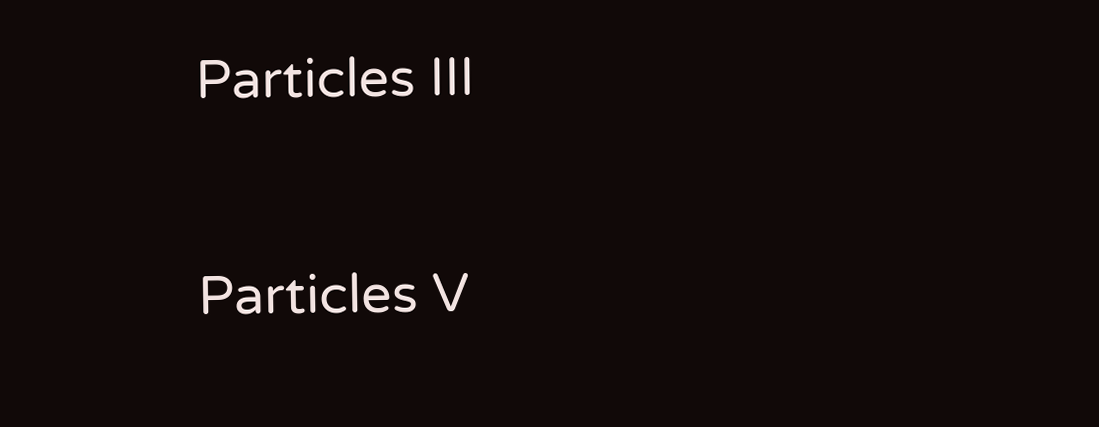Particles III

Particles V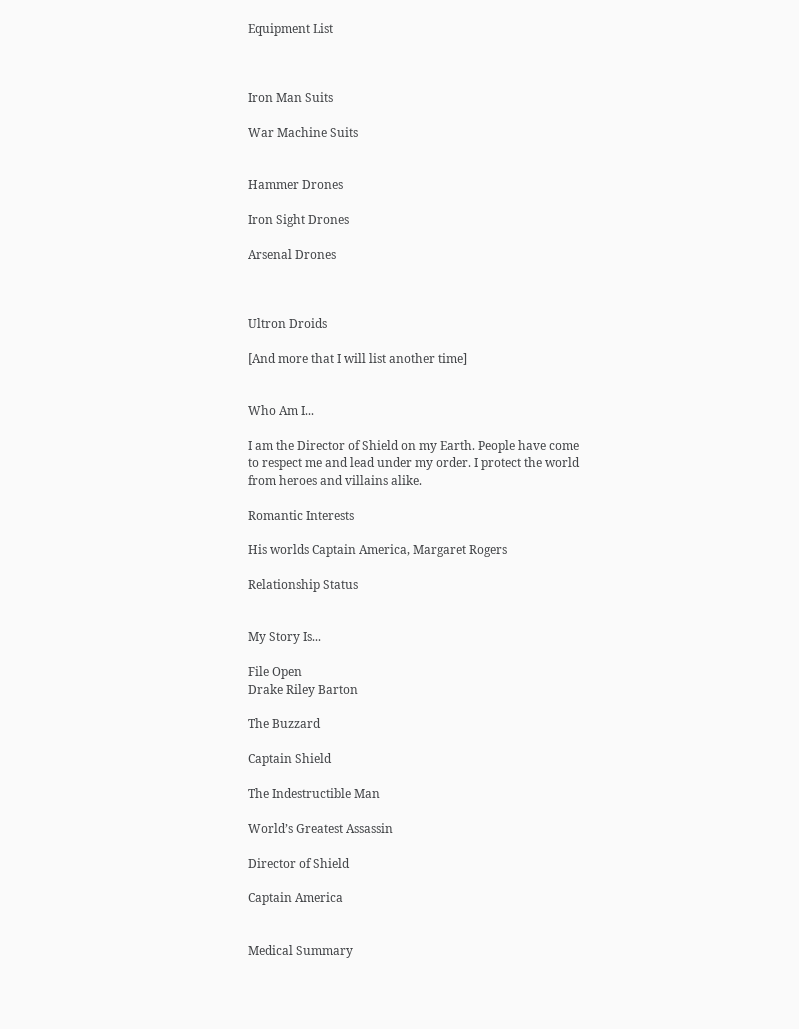Equipment List



Iron Man Suits

War Machine Suits


Hammer Drones

Iron Sight Drones

Arsenal Drones



Ultron Droids

[And more that I will list another time]


Who Am I...

I am the Director of Shield on my Earth. People have come to respect me and lead under my order. I protect the world from heroes and villains alike.

Romantic Interests

His worlds Captain America, Margaret Rogers

Relationship Status


My Story Is...

File Open
Drake Riley Barton

The Buzzard

Captain Shield

The Indestructible Man

World’s Greatest Assassin

Director of Shield

Captain America


Medical Summary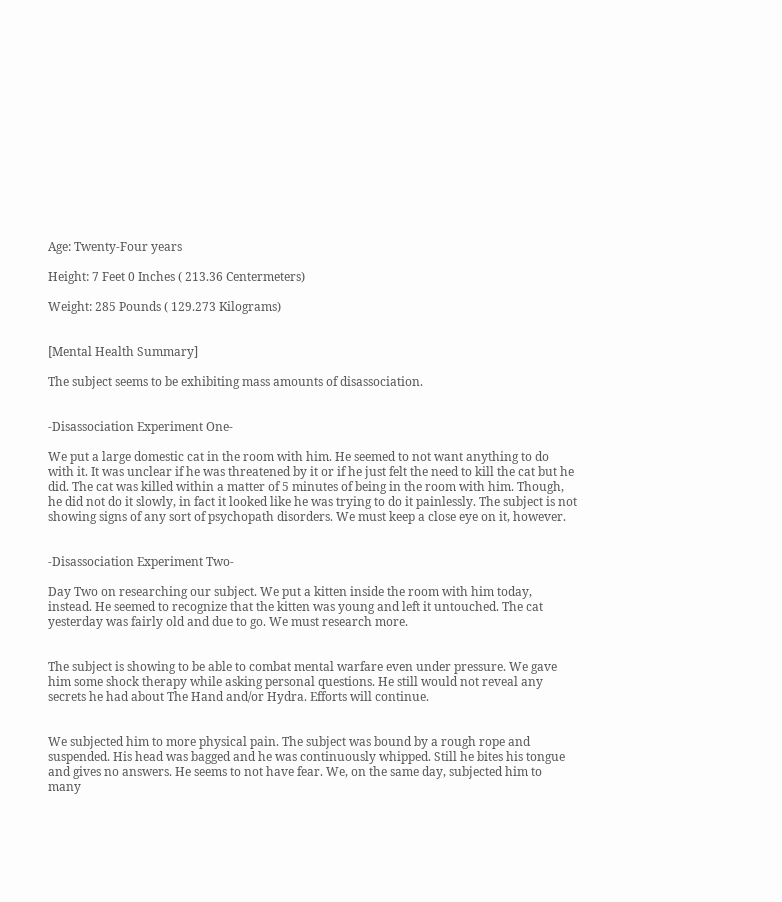Age: Twenty-Four years

Height: 7 Feet 0 Inches ( 213.36 Centermeters)

Weight: 285 Pounds ( 129.273 Kilograms)


[Mental Health Summary]

The subject seems to be exhibiting mass amounts of disassociation.


-Disassociation Experiment One-

We put a large domestic cat in the room with him. He seemed to not want anything to do with it. It was unclear if he was threatened by it or if he just felt the need to kill the cat but he did. The cat was killed within a matter of 5 minutes of being in the room with him. Though, he did not do it slowly, in fact it looked like he was trying to do it painlessly. The subject is not showing signs of any sort of psychopath disorders. We must keep a close eye on it, however.


-Disassociation Experiment Two-

Day Two on researching our subject. We put a kitten inside the room with him today, instead. He seemed to recognize that the kitten was young and left it untouched. The cat yesterday was fairly old and due to go. We must research more.


The subject is showing to be able to combat mental warfare even under pressure. We gave him some shock therapy while asking personal questions. He still would not reveal any secrets he had about The Hand and/or Hydra. Efforts will continue.


We subjected him to more physical pain. The subject was bound by a rough rope and suspended. His head was bagged and he was continuously whipped. Still he bites his tongue and gives no answers. He seems to not have fear. We, on the same day, subjected him to many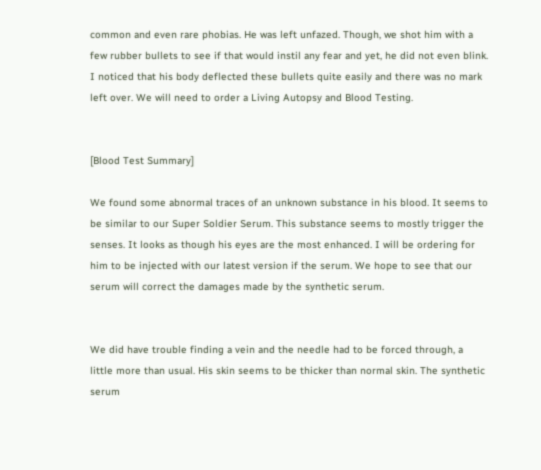common and even rare phobias. He was left unfazed. Though, we shot him with a few rubber bullets to see if that would instil any fear and yet, he did not even blink. I noticed that his body deflected these bullets quite easily and there was no mark left over. We will need to order a Living Autopsy and Blood Testing.


[Blood Test Summary]

We found some abnormal traces of an unknown substance in his blood. It seems to be similar to our Super Soldier Serum. This substance seems to mostly trigger the senses. It looks as though his eyes are the most enhanced. I will be ordering for him to be injected with our latest version if the serum. We hope to see that our serum will correct the damages made by the synthetic serum.


We did have trouble finding a vein and the needle had to be forced through, a little more than usual. His skin seems to be thicker than normal skin. The synthetic serum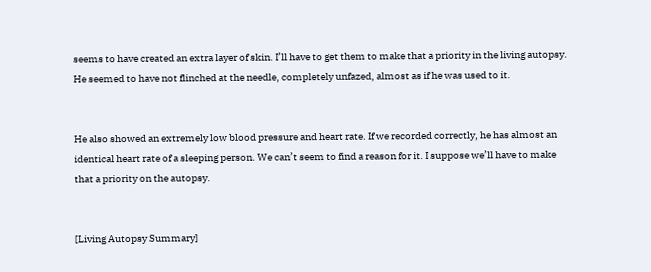seems to have created an extra layer of skin. I’ll have to get them to make that a priority in the living autopsy. He seemed to have not flinched at the needle, completely unfazed, almost as if he was used to it.


He also showed an extremely low blood pressure and heart rate. If we recorded correctly, he has almost an identical heart rate of a sleeping person. We can’t seem to find a reason for it. I suppose we’ll have to make that a priority on the autopsy.


[Living Autopsy Summary]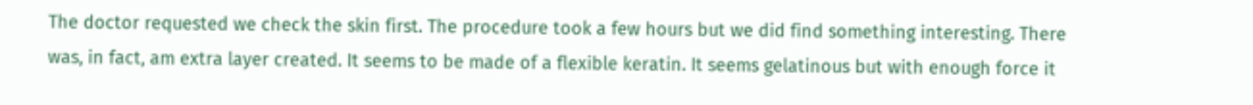The doctor requested we check the skin first. The procedure took a few hours but we did find something interesting. There was, in fact, am extra layer created. It seems to be made of a flexible keratin. It seems gelatinous but with enough force it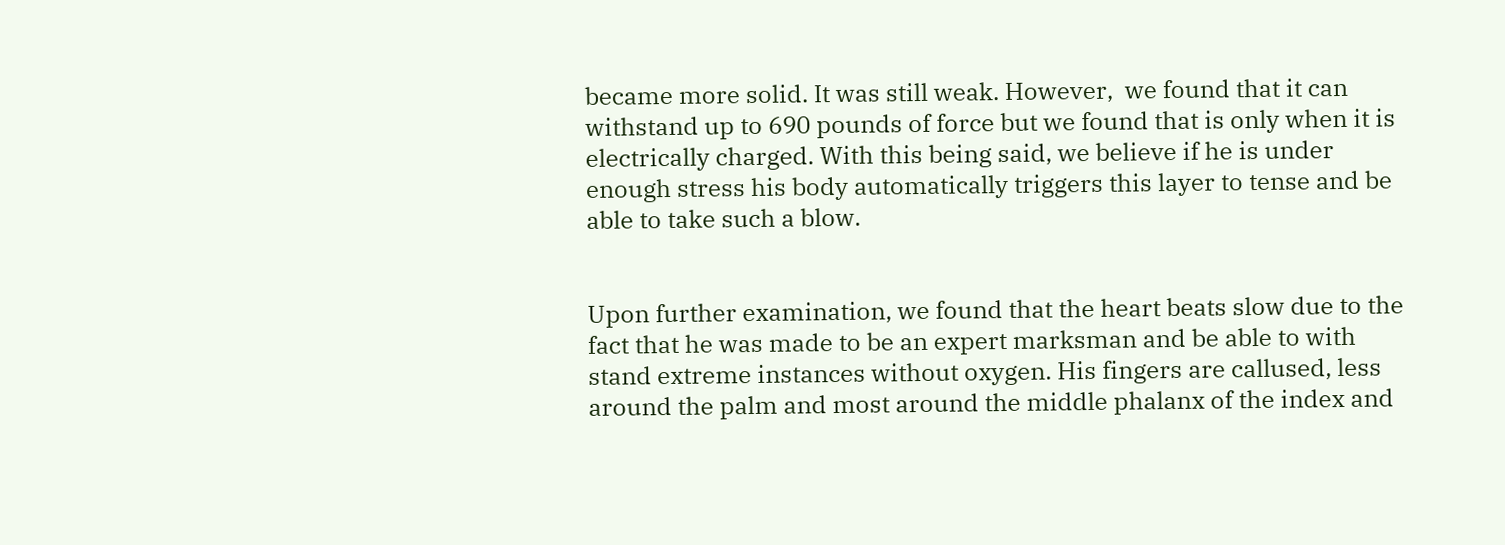became more solid. It was still weak. However,  we found that it can withstand up to 690 pounds of force but we found that is only when it is electrically charged. With this being said, we believe if he is under enough stress his body automatically triggers this layer to tense and be able to take such a blow.


Upon further examination, we found that the heart beats slow due to the fact that he was made to be an expert marksman and be able to with stand extreme instances without oxygen. His fingers are callused, less around the palm and most around the middle phalanx of the index and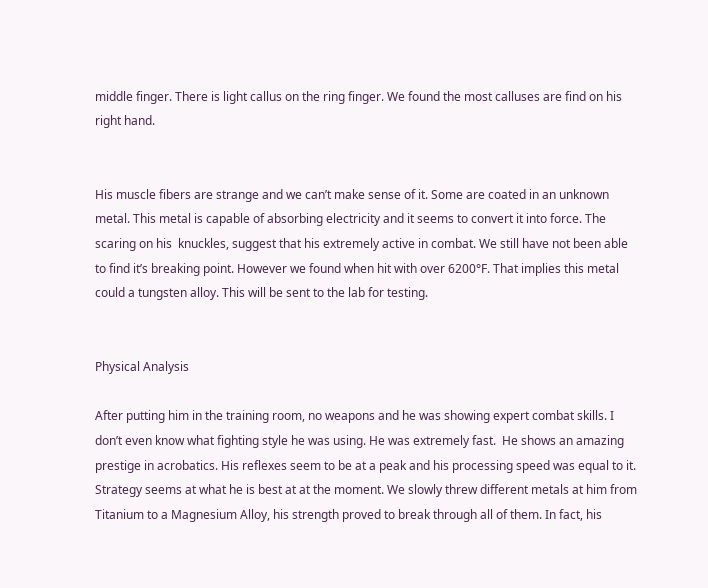middle finger. There is light callus on the ring finger. We found the most calluses are find on his right hand.


His muscle fibers are strange and we can’t make sense of it. Some are coated in an unknown metal. This metal is capable of absorbing electricity and it seems to convert it into force. The scaring on his  knuckles, suggest that his extremely active in combat. We still have not been able to find it’s breaking point. However we found when hit with over 6200°F. That implies this metal could a tungsten alloy. This will be sent to the lab for testing.


Physical Analysis

After putting him in the training room, no weapons and he was showing expert combat skills. I don’t even know what fighting style he was using. He was extremely fast.  He shows an amazing prestige in acrobatics. His reflexes seem to be at a peak and his processing speed was equal to it. Strategy seems at what he is best at at the moment. We slowly threw different metals at him from Titanium to a Magnesium Alloy, his strength proved to break through all of them. In fact, his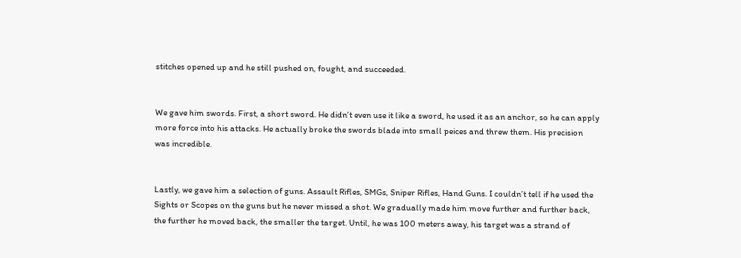stitches opened up and he still pushed on, fought, and succeeded.


We gave him swords. First, a short sword. He didn’t even use it like a sword, he used it as an anchor, so he can apply more force into his attacks. He actually broke the swords blade into small peices and threw them. His precision was incredible.


Lastly, we gave him a selection of guns. Assault Rifles, SMGs, Sniper Rifles, Hand Guns. I couldn’t tell if he used the Sights or Scopes on the guns but he never missed a shot. We gradually made him move further and further back, the further he moved back, the smaller the target. Until, he was 100 meters away, his target was a strand of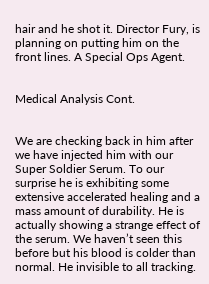hair and he shot it. Director Fury, is planning on putting him on the front lines. A Special Ops Agent.


Medical Analysis Cont.


We are checking back in him after we have injected him with our Super Soldier Serum. To our surprise he is exhibiting some extensive accelerated healing and a mass amount of durability. He is actually showing a strange effect of the serum. We haven’t seen this before but his blood is colder than normal. He invisible to all tracking.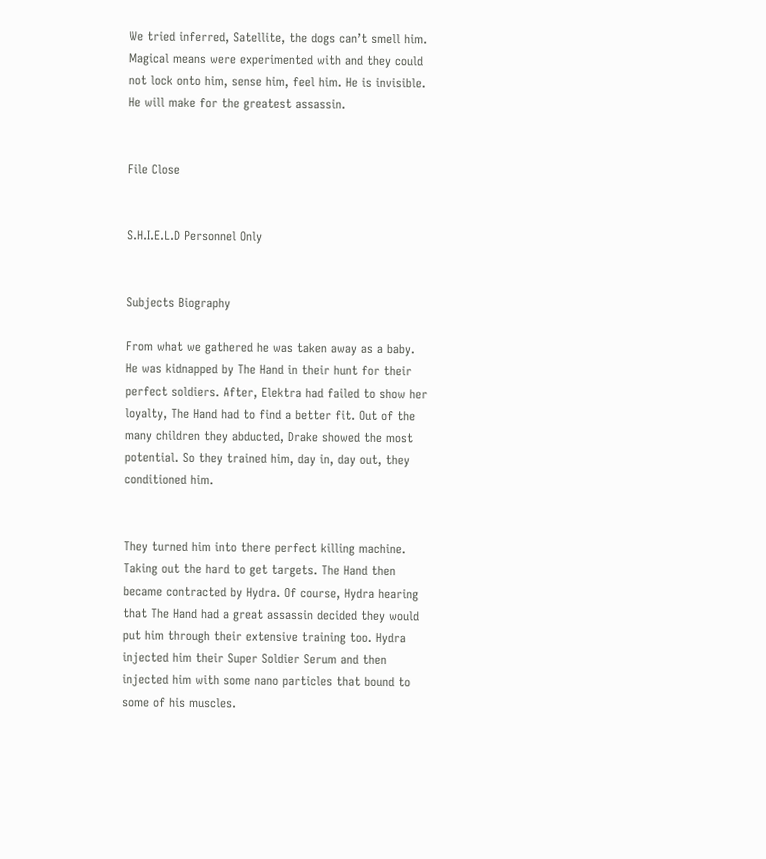We tried inferred, Satellite, the dogs can’t smell him. Magical means were experimented with and they could not lock onto him, sense him, feel him. He is invisible. He will make for the greatest assassin.


File Close


S.H.I.E.L.D Personnel Only


Subjects Biography

From what we gathered he was taken away as a baby. He was kidnapped by The Hand in their hunt for their perfect soldiers. After, Elektra had failed to show her loyalty, The Hand had to find a better fit. Out of the many children they abducted, Drake showed the most potential. So they trained him, day in, day out, they conditioned him.


They turned him into there perfect killing machine. Taking out the hard to get targets. The Hand then became contracted by Hydra. Of course, Hydra hearing that The Hand had a great assassin decided they would put him through their extensive training too. Hydra injected him their Super Soldier Serum and then injected him with some nano particles that bound to some of his muscles.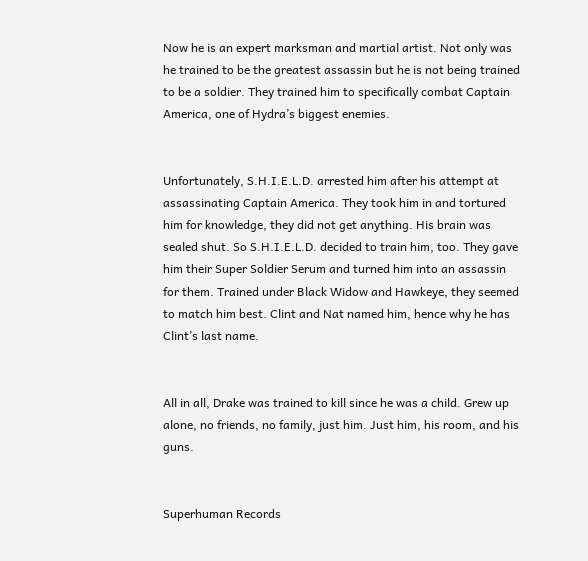Now he is an expert marksman and martial artist. Not only was he trained to be the greatest assassin but he is not being trained to be a soldier. They trained him to specifically combat Captain America, one of Hydra’s biggest enemies.


Unfortunately, S.H.I.E.L.D. arrested him after his attempt at assassinating Captain America. They took him in and tortured him for knowledge, they did not get anything. His brain was sealed shut. So S.H.I.E.L.D. decided to train him, too. They gave him their Super Soldier Serum and turned him into an assassin for them. Trained under Black Widow and Hawkeye, they seemed to match him best. Clint and Nat named him, hence why he has Clint’s last name.


All in all, Drake was trained to kill since he was a child. Grew up alone, no friends, no family, just him. Just him, his room, and his guns.


Superhuman Records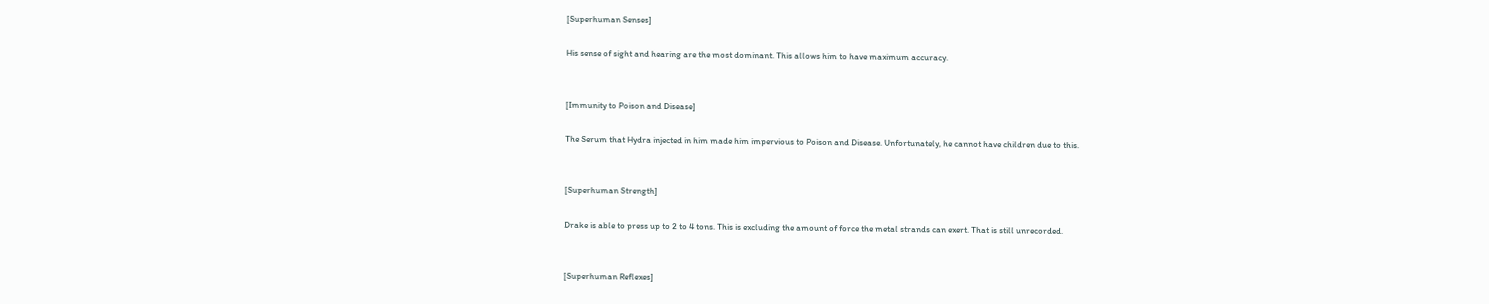[Superhuman Senses]

His sense of sight and hearing are the most dominant. This allows him to have maximum accuracy.


[Immunity to Poison and Disease]

The Serum that Hydra injected in him made him impervious to Poison and Disease. Unfortunately, he cannot have children due to this.


[Superhuman Strength]

Drake is able to press up to 2 to 4 tons. This is excluding the amount of force the metal strands can exert. That is still unrecorded.


[Superhuman Reflexes]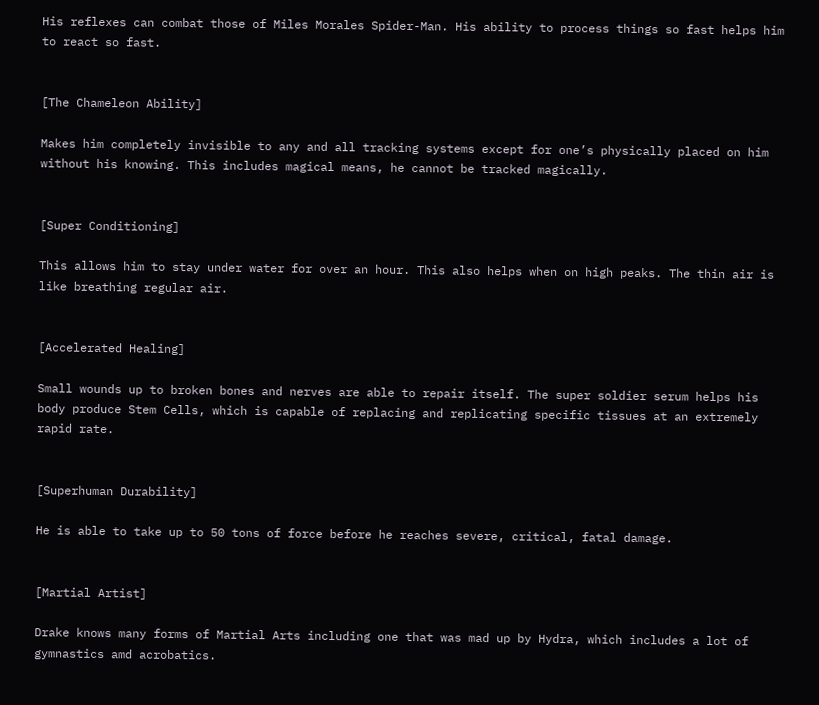His reflexes can combat those of Miles Morales Spider-Man. His ability to process things so fast helps him to react so fast.


[The Chameleon Ability]

Makes him completely invisible to any and all tracking systems except for one’s physically placed on him without his knowing. This includes magical means, he cannot be tracked magically.


[Super Conditioning]

This allows him to stay under water for over an hour. This also helps when on high peaks. The thin air is like breathing regular air.


[Accelerated Healing]

Small wounds up to broken bones and nerves are able to repair itself. The super soldier serum helps his body produce Stem Cells, which is capable of replacing and replicating specific tissues at an extremely rapid rate.


[Superhuman Durability]

He is able to take up to 50 tons of force before he reaches severe, critical, fatal damage.


[Martial Artist]

Drake knows many forms of Martial Arts including one that was mad up by Hydra, which includes a lot of gymnastics amd acrobatics.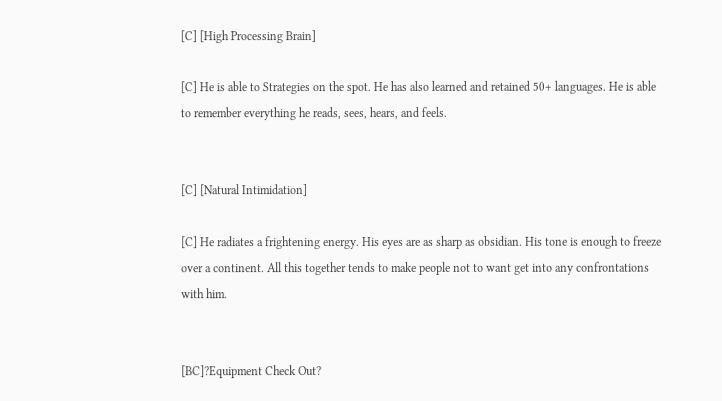[C] [High Processing Brain]

[C] He is able to Strategies on the spot. He has also learned and retained 50+ languages. He is able to remember everything he reads, sees, hears, and feels.


[C] [Natural Intimidation]

[C] He radiates a frightening energy. His eyes are as sharp as obsidian. His tone is enough to freeze over a continent. All this together tends to make people not to want get into any confrontations with him.


[BC]?Equipment Check Out?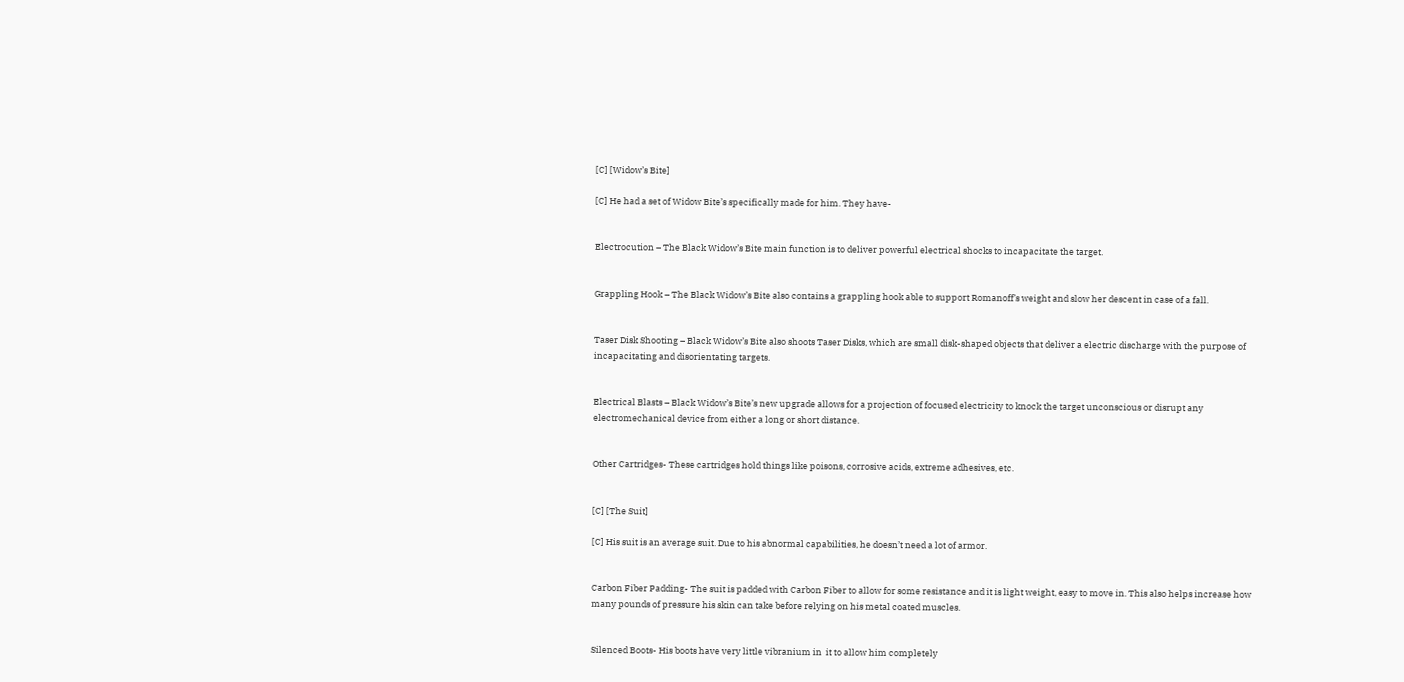[C] [Widow’s Bite]

[C] He had a set of Widow Bite’s specifically made for him. They have-


Electrocution – The Black Widow’s Bite main function is to deliver powerful electrical shocks to incapacitate the target.


Grappling Hook – The Black Widow’s Bite also contains a grappling hook able to support Romanoff’s weight and slow her descent in case of a fall.


Taser Disk Shooting – Black Widow’s Bite also shoots Taser Disks, which are small disk-shaped objects that deliver a electric discharge with the purpose of incapacitating and disorientating targets.


Electrical Blasts – Black Widow’s Bite’s new upgrade allows for a projection of focused electricity to knock the target unconscious or disrupt any electromechanical device from either a long or short distance.


Other Cartridges- These cartridges hold things like poisons, corrosive acids, extreme adhesives, etc.


[C] [The Suit]

[C] His suit is an average suit. Due to his abnormal capabilities, he doesn’t need a lot of armor.


Carbon Fiber Padding- The suit is padded with Carbon Fiber to allow for some resistance and it is light weight, easy to move in. This also helps increase how many pounds of pressure his skin can take before relying on his metal coated muscles.


Silenced Boots- His boots have very little vibranium in  it to allow him completely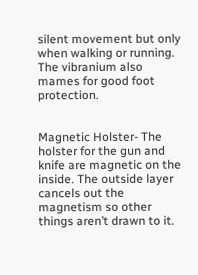silent movement but only when walking or running. The vibranium also mames for good foot protection.


Magnetic Holster- The holster for the gun and knife are magnetic on the inside. The outside layer cancels out the magnetism so other things aren’t drawn to it.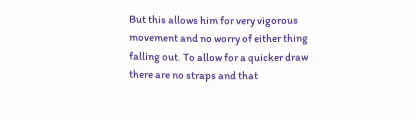But this allows him for very vigorous movement and no worry of either thing falling out. To allow for a quicker draw there are no straps and that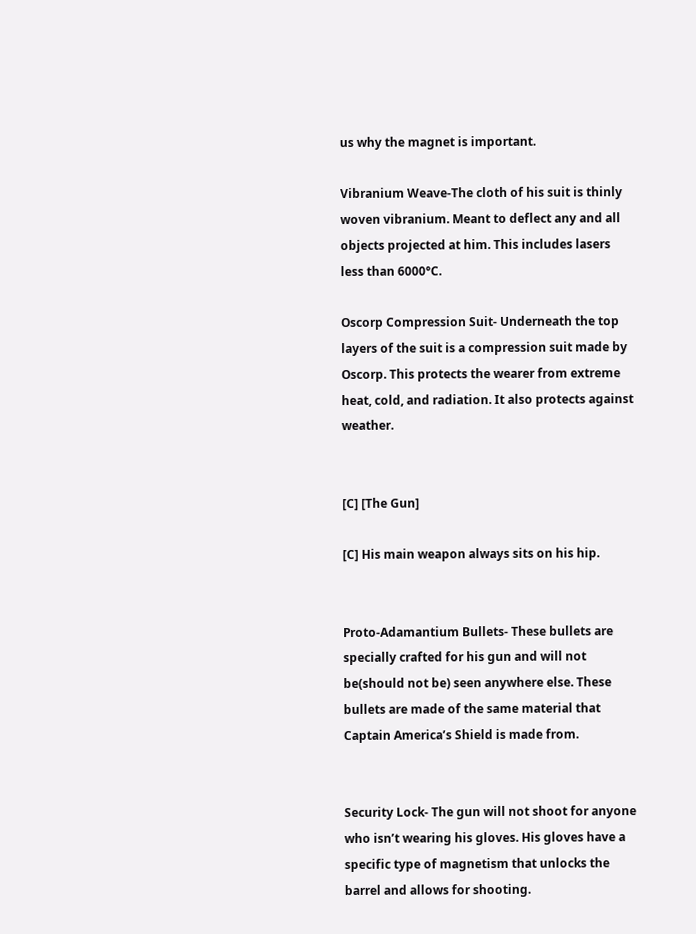us why the magnet is important.

Vibranium Weave-The cloth of his suit is thinly woven vibranium. Meant to deflect any and all objects projected at him. This includes lasers less than 6000°C.

Oscorp Compression Suit- Underneath the top layers of the suit is a compression suit made by Oscorp. This protects the wearer from extreme heat, cold, and radiation. It also protects against weather.


[C] [The Gun]

[C] His main weapon always sits on his hip.


Proto-Adamantium Bullets- These bullets are specially crafted for his gun and will not be(should not be) seen anywhere else. These bullets are made of the same material that Captain America’s Shield is made from.


Security Lock- The gun will not shoot for anyone who isn’t wearing his gloves. His gloves have a specific type of magnetism that unlocks the barrel and allows for shooting.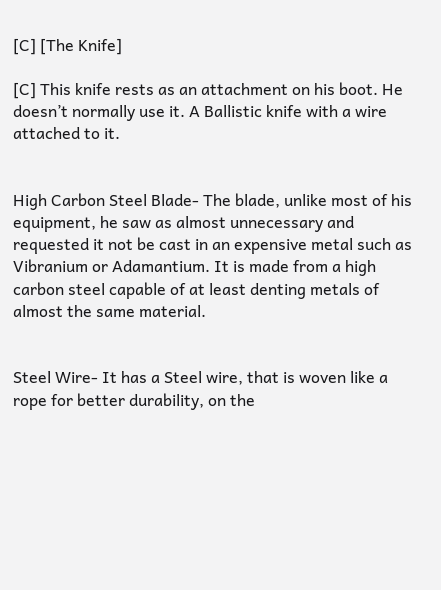[C] [The Knife]

[C] This knife rests as an attachment on his boot. He doesn’t normally use it. A Ballistic knife with a wire attached to it.


High Carbon Steel Blade- The blade, unlike most of his equipment, he saw as almost unnecessary and requested it not be cast in an expensive metal such as Vibranium or Adamantium. It is made from a high carbon steel capable of at least denting metals of almost the same material.


Steel Wire- It has a Steel wire, that is woven like a rope for better durability, on the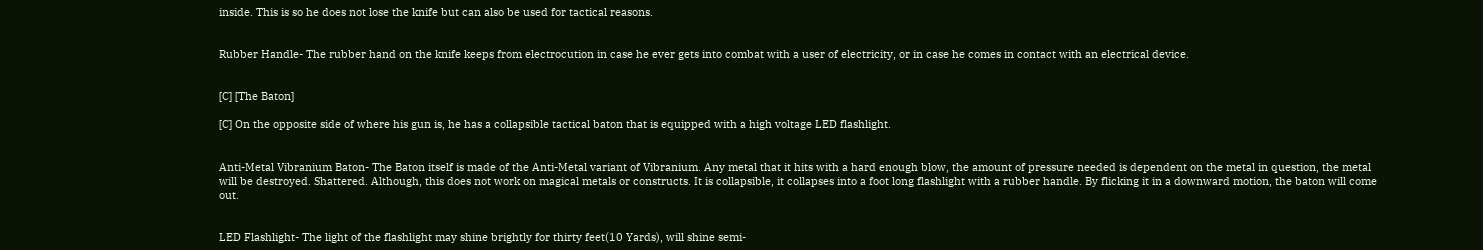inside. This is so he does not lose the knife but can also be used for tactical reasons.


Rubber Handle- The rubber hand on the knife keeps from electrocution in case he ever gets into combat with a user of electricity, or in case he comes in contact with an electrical device.


[C] [The Baton]

[C] On the opposite side of where his gun is, he has a collapsible tactical baton that is equipped with a high voltage LED flashlight.


Anti-Metal Vibranium Baton- The Baton itself is made of the Anti-Metal variant of Vibranium. Any metal that it hits with a hard enough blow, the amount of pressure needed is dependent on the metal in question, the metal will be destroyed. Shattered. Although, this does not work on magical metals or constructs. It is collapsible, it collapses into a foot long flashlight with a rubber handle. By flicking it in a downward motion, the baton will come out.


LED Flashlight- The light of the flashlight may shine brightly for thirty feet(10 Yards), will shine semi-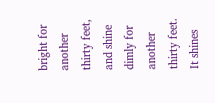bright for another thirty feet, and shine dimly for another thirty feet. It shines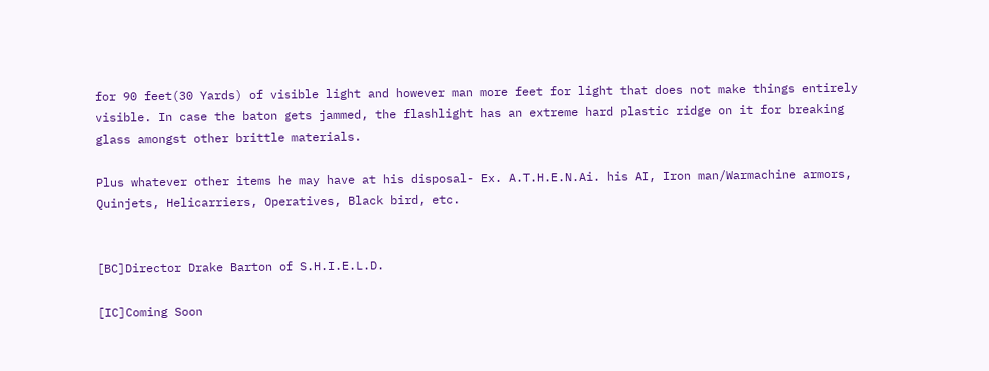for 90 feet(30 Yards) of visible light and however man more feet for light that does not make things entirely visible. In case the baton gets jammed, the flashlight has an extreme hard plastic ridge on it for breaking glass amongst other brittle materials.

Plus whatever other items he may have at his disposal- Ex. A.T.H.E.N.Ai. his AI, Iron man/Warmachine armors, Quinjets, Helicarriers, Operatives, Black bird, etc.


[BC]Director Drake Barton of S.H.I.E.L.D.

[IC]Coming Soon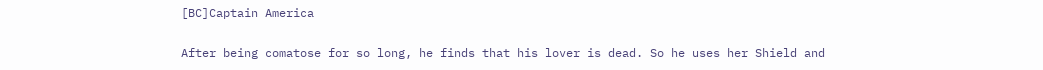[BC]Captain America

After being comatose for so long, he finds that his lover is dead. So he uses her Shield and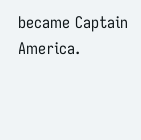became Captain America.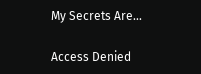My Secrets Are...

Access Denied